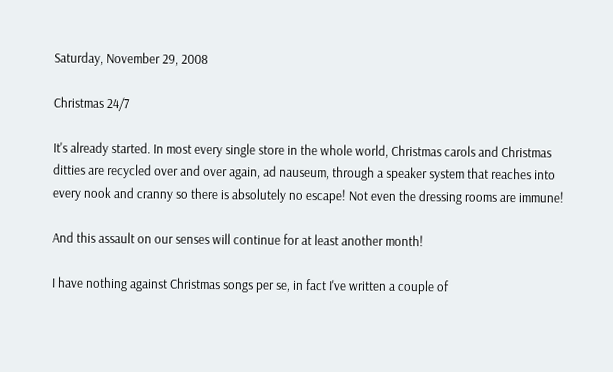Saturday, November 29, 2008

Christmas 24/7

It's already started. In most every single store in the whole world, Christmas carols and Christmas ditties are recycled over and over again, ad nauseum, through a speaker system that reaches into every nook and cranny so there is absolutely no escape! Not even the dressing rooms are immune!

And this assault on our senses will continue for at least another month!

I have nothing against Christmas songs per se, in fact I've written a couple of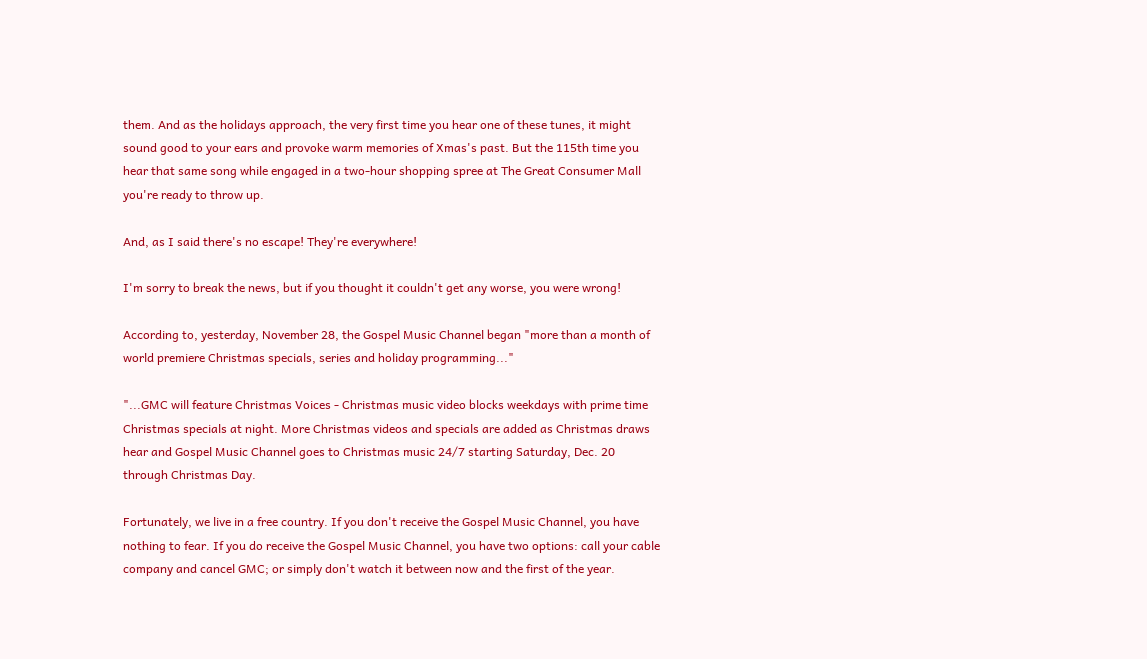them. And as the holidays approach, the very first time you hear one of these tunes, it might sound good to your ears and provoke warm memories of Xmas's past. But the 115th time you hear that same song while engaged in a two-hour shopping spree at The Great Consumer Mall you're ready to throw up.

And, as I said there's no escape! They're everywhere!

I'm sorry to break the news, but if you thought it couldn't get any worse, you were wrong!

According to, yesterday, November 28, the Gospel Music Channel began "more than a month of world premiere Christmas specials, series and holiday programming..."

"...GMC will feature Christmas Voices - Christmas music video blocks weekdays with prime time Christmas specials at night. More Christmas videos and specials are added as Christmas draws hear and Gospel Music Channel goes to Christmas music 24/7 starting Saturday, Dec. 20 through Christmas Day.

Fortunately, we live in a free country. If you don't receive the Gospel Music Channel, you have nothing to fear. If you do receive the Gospel Music Channel, you have two options: call your cable company and cancel GMC; or simply don't watch it between now and the first of the year.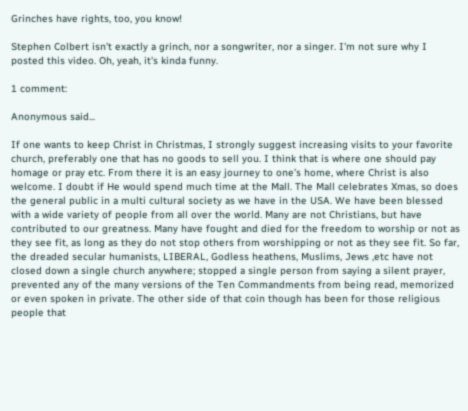Grinches have rights, too, you know!

Stephen Colbert isn't exactly a grinch, nor a songwriter, nor a singer. I'm not sure why I posted this video. Oh, yeah, it's kinda funny.

1 comment:

Anonymous said...

If one wants to keep Christ in Christmas, I strongly suggest increasing visits to your favorite church, preferably one that has no goods to sell you. I think that is where one should pay homage or pray etc. From there it is an easy journey to one’s home, where Christ is also welcome. I doubt if He would spend much time at the Mall. The Mall celebrates Xmas, so does the general public in a multi cultural society as we have in the USA. We have been blessed with a wide variety of people from all over the world. Many are not Christians, but have contributed to our greatness. Many have fought and died for the freedom to worship or not as they see fit, as long as they do not stop others from worshipping or not as they see fit. So far, the dreaded secular humanists, LIBERAL, Godless heathens, Muslims, Jews ,etc have not closed down a single church anywhere; stopped a single person from saying a silent prayer, prevented any of the many versions of the Ten Commandments from being read, memorized or even spoken in private. The other side of that coin though has been for those religious people that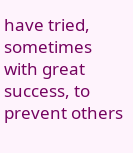have tried, sometimes with great success, to prevent others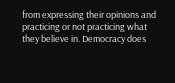from expressing their opinions and practicing or not practicing what they believe in. Democracy does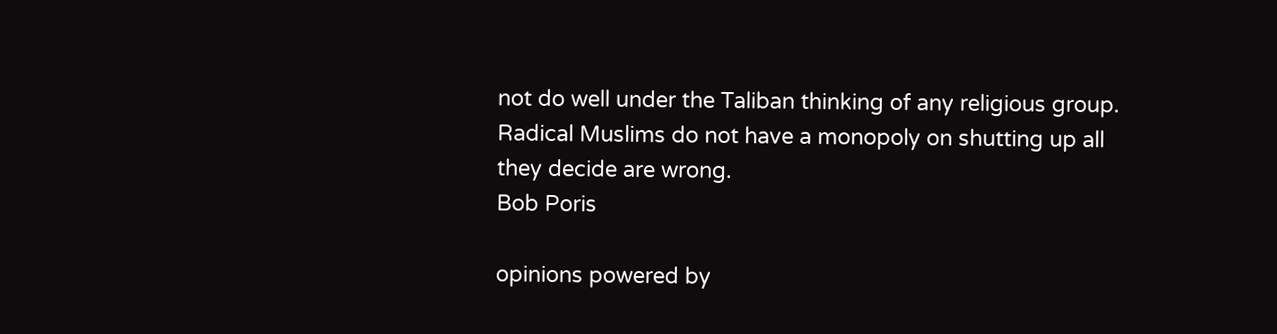not do well under the Taliban thinking of any religious group. Radical Muslims do not have a monopoly on shutting up all they decide are wrong.
Bob Poris

opinions powered by